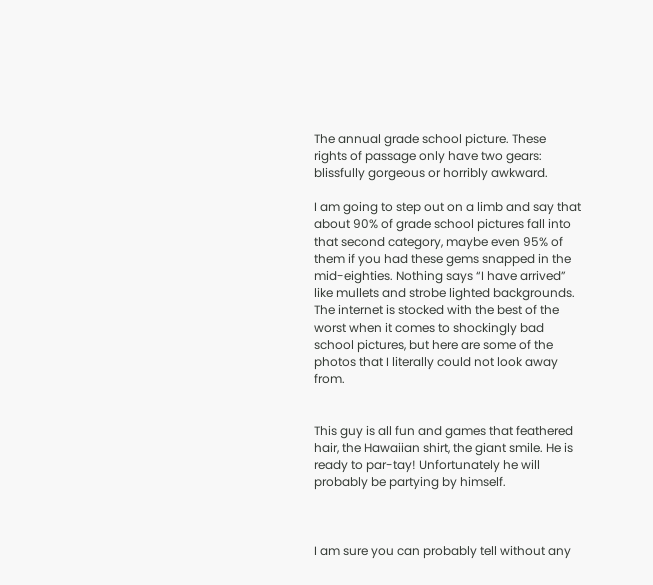The annual grade school picture. These rights of passage only have two gears: blissfully gorgeous or horribly awkward.

I am going to step out on a limb and say that about 90% of grade school pictures fall into that second category, maybe even 95% of them if you had these gems snapped in the mid-eighties. Nothing says “I have arrived” like mullets and strobe lighted backgrounds. The internet is stocked with the best of the worst when it comes to shockingly bad school pictures, but here are some of the photos that I literally could not look away from.


This guy is all fun and games that feathered hair, the Hawaiian shirt, the giant smile. He is ready to par-tay! Unfortunately he will probably be partying by himself.



I am sure you can probably tell without any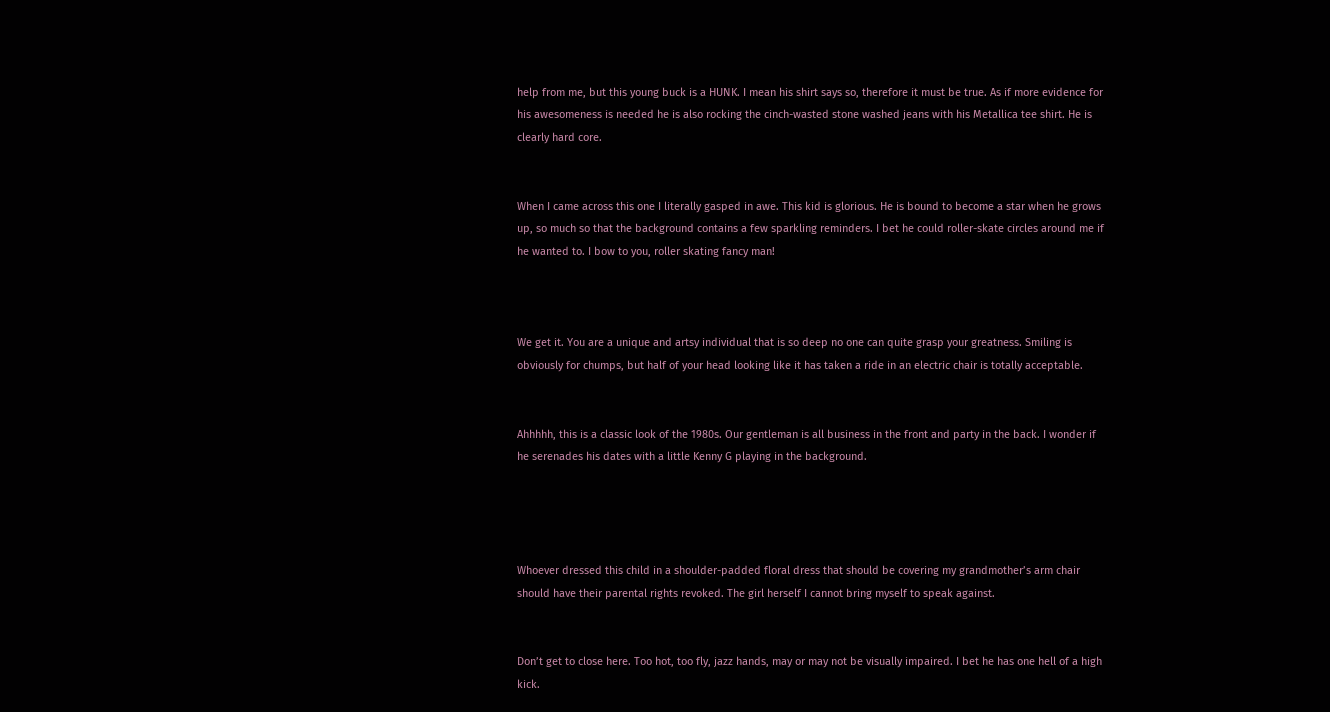help from me, but this young buck is a HUNK. I mean his shirt says so, therefore it must be true. As if more evidence for his awesomeness is needed he is also rocking the cinch-wasted stone washed jeans with his Metallica tee shirt. He is clearly hard core.


When I came across this one I literally gasped in awe. This kid is glorious. He is bound to become a star when he grows up, so much so that the background contains a few sparkling reminders. I bet he could roller-skate circles around me if he wanted to. I bow to you, roller skating fancy man!



We get it. You are a unique and artsy individual that is so deep no one can quite grasp your greatness. Smiling is obviously for chumps, but half of your head looking like it has taken a ride in an electric chair is totally acceptable.


Ahhhhh, this is a classic look of the 1980s. Our gentleman is all business in the front and party in the back. I wonder if he serenades his dates with a little Kenny G playing in the background.




Whoever dressed this child in a shoulder-padded floral dress that should be covering my grandmother’s arm chair should have their parental rights revoked. The girl herself I cannot bring myself to speak against.


Don’t get to close here. Too hot, too fly, jazz hands, may or may not be visually impaired. I bet he has one hell of a high kick.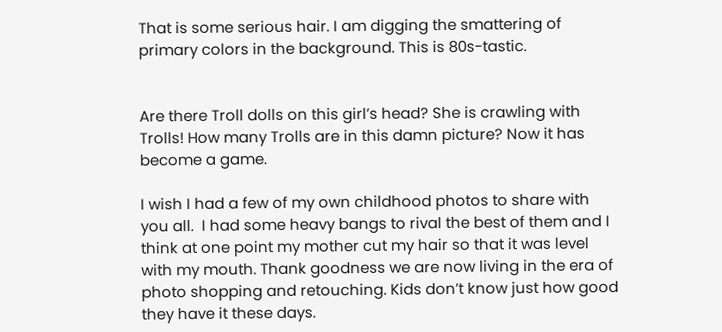That is some serious hair. I am digging the smattering of primary colors in the background. This is 80s-tastic.


Are there Troll dolls on this girl’s head? She is crawling with Trolls! How many Trolls are in this damn picture? Now it has become a game.

I wish I had a few of my own childhood photos to share with you all.  I had some heavy bangs to rival the best of them and I think at one point my mother cut my hair so that it was level with my mouth. Thank goodness we are now living in the era of photo shopping and retouching. Kids don’t know just how good they have it these days.